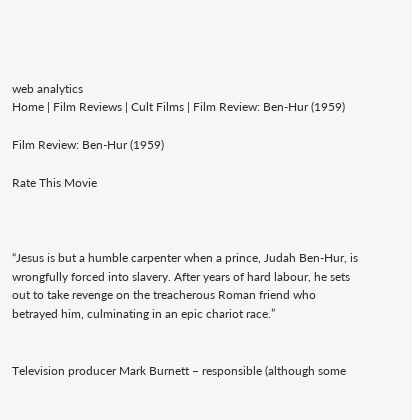web analytics
Home | Film Reviews | Cult Films | Film Review: Ben-Hur (1959)

Film Review: Ben-Hur (1959)

Rate This Movie



“Jesus is but a humble carpenter when a prince, Judah Ben-Hur, is wrongfully forced into slavery. After years of hard labour, he sets out to take revenge on the treacherous Roman friend who betrayed him, culminating in an epic chariot race.”


Television producer Mark Burnett – responsible (although some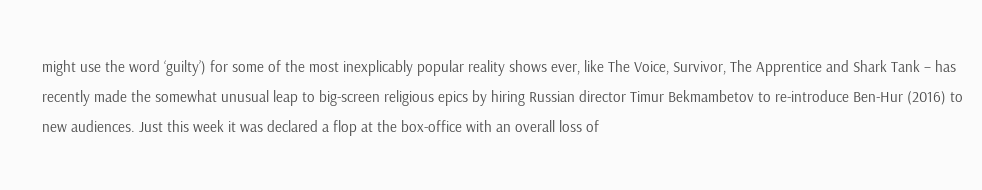might use the word ‘guilty’) for some of the most inexplicably popular reality shows ever, like The Voice, Survivor, The Apprentice and Shark Tank – has recently made the somewhat unusual leap to big-screen religious epics by hiring Russian director Timur Bekmambetov to re-introduce Ben-Hur (2016) to new audiences. Just this week it was declared a flop at the box-office with an overall loss of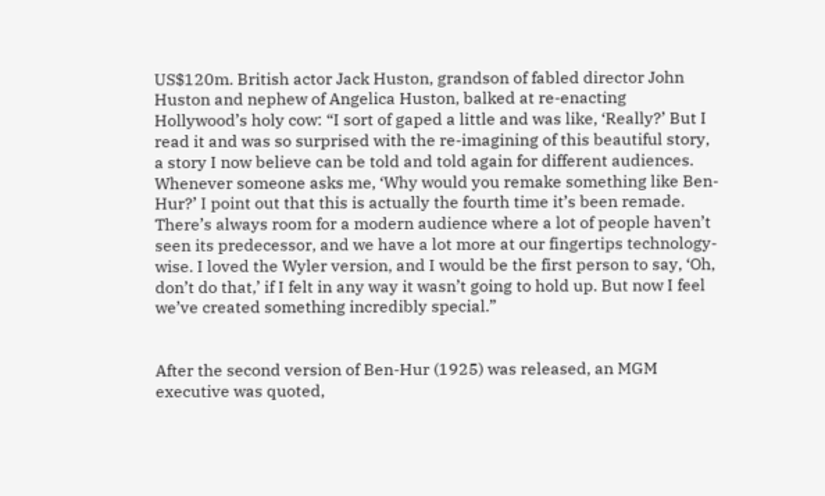US$120m. British actor Jack Huston, grandson of fabled director John Huston and nephew of Angelica Huston, balked at re-enacting Hollywood’s holy cow: “I sort of gaped a little and was like, ‘Really?’ But I read it and was so surprised with the re-imagining of this beautiful story, a story I now believe can be told and told again for different audiences. Whenever someone asks me, ‘Why would you remake something like Ben-Hur?’ I point out that this is actually the fourth time it’s been remade. There’s always room for a modern audience where a lot of people haven’t seen its predecessor, and we have a lot more at our fingertips technology-wise. I loved the Wyler version, and I would be the first person to say, ‘Oh, don’t do that,’ if I felt in any way it wasn’t going to hold up. But now I feel we’ve created something incredibly special.”


After the second version of Ben-Hur (1925) was released, an MGM executive was quoted,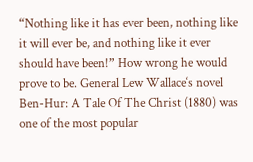“Nothing like it has ever been, nothing like it will ever be, and nothing like it ever should have been!” How wrong he would prove to be. General Lew Wallace‘s novel Ben-Hur: A Tale Of The Christ (1880) was one of the most popular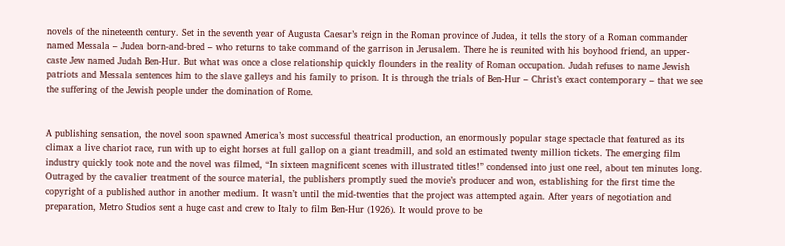novels of the nineteenth century. Set in the seventh year of Augusta Caesar’s reign in the Roman province of Judea, it tells the story of a Roman commander named Messala – Judea born-and-bred – who returns to take command of the garrison in Jerusalem. There he is reunited with his boyhood friend, an upper-caste Jew named Judah Ben-Hur. But what was once a close relationship quickly flounders in the reality of Roman occupation. Judah refuses to name Jewish patriots and Messala sentences him to the slave galleys and his family to prison. It is through the trials of Ben-Hur – Christ’s exact contemporary – that we see the suffering of the Jewish people under the domination of Rome.


A publishing sensation, the novel soon spawned America’s most successful theatrical production, an enormously popular stage spectacle that featured as its climax a live chariot race, run with up to eight horses at full gallop on a giant treadmill, and sold an estimated twenty million tickets. The emerging film industry quickly took note and the novel was filmed, “In sixteen magnificent scenes with illustrated titles!” condensed into just one reel, about ten minutes long. Outraged by the cavalier treatment of the source material, the publishers promptly sued the movie’s producer and won, establishing for the first time the copyright of a published author in another medium. It wasn’t until the mid-twenties that the project was attempted again. After years of negotiation and preparation, Metro Studios sent a huge cast and crew to Italy to film Ben-Hur (1926). It would prove to be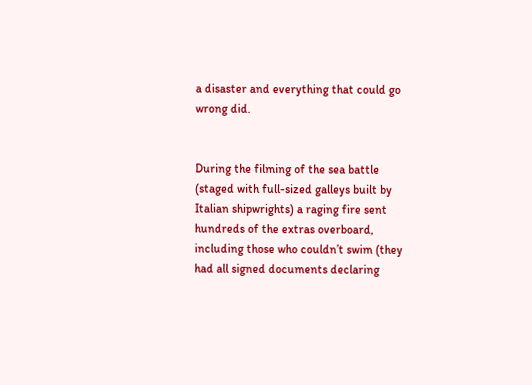a disaster and everything that could go wrong did.


During the filming of the sea battle (staged with full-sized galleys built by Italian shipwrights) a raging fire sent hundreds of the extras overboard, including those who couldn’t swim (they had all signed documents declaring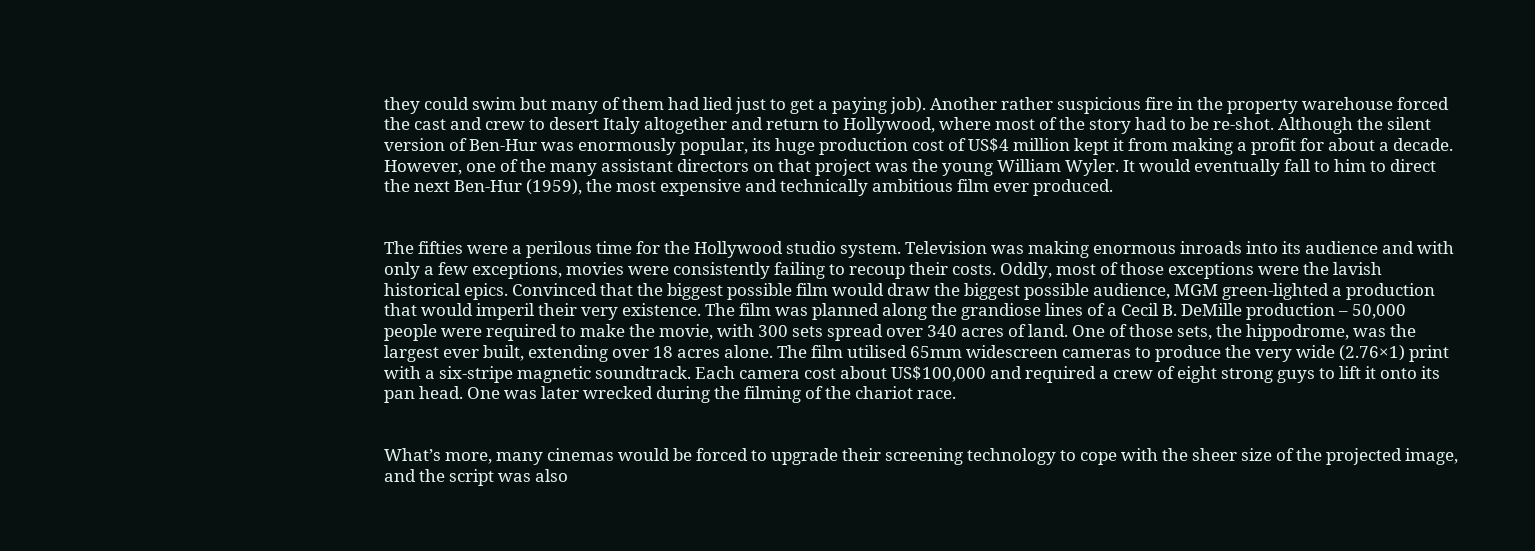they could swim but many of them had lied just to get a paying job). Another rather suspicious fire in the property warehouse forced the cast and crew to desert Italy altogether and return to Hollywood, where most of the story had to be re-shot. Although the silent version of Ben-Hur was enormously popular, its huge production cost of US$4 million kept it from making a profit for about a decade. However, one of the many assistant directors on that project was the young William Wyler. It would eventually fall to him to direct the next Ben-Hur (1959), the most expensive and technically ambitious film ever produced.


The fifties were a perilous time for the Hollywood studio system. Television was making enormous inroads into its audience and with only a few exceptions, movies were consistently failing to recoup their costs. Oddly, most of those exceptions were the lavish historical epics. Convinced that the biggest possible film would draw the biggest possible audience, MGM green-lighted a production that would imperil their very existence. The film was planned along the grandiose lines of a Cecil B. DeMille production – 50,000 people were required to make the movie, with 300 sets spread over 340 acres of land. One of those sets, the hippodrome, was the largest ever built, extending over 18 acres alone. The film utilised 65mm widescreen cameras to produce the very wide (2.76×1) print with a six-stripe magnetic soundtrack. Each camera cost about US$100,000 and required a crew of eight strong guys to lift it onto its pan head. One was later wrecked during the filming of the chariot race.


What’s more, many cinemas would be forced to upgrade their screening technology to cope with the sheer size of the projected image, and the script was also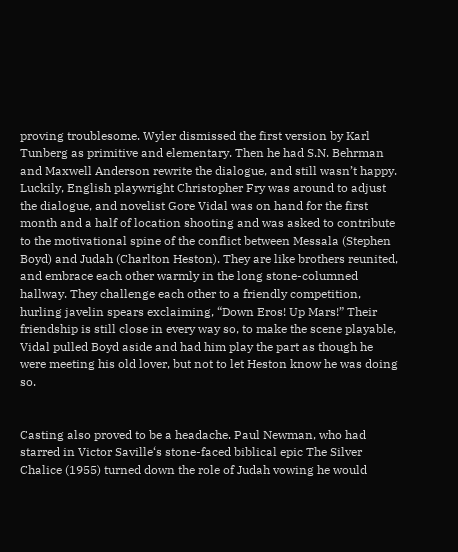proving troublesome. Wyler dismissed the first version by Karl Tunberg as primitive and elementary. Then he had S.N. Behrman and Maxwell Anderson rewrite the dialogue, and still wasn’t happy. Luckily, English playwright Christopher Fry was around to adjust the dialogue, and novelist Gore Vidal was on hand for the first month and a half of location shooting and was asked to contribute to the motivational spine of the conflict between Messala (Stephen Boyd) and Judah (Charlton Heston). They are like brothers reunited, and embrace each other warmly in the long stone-columned hallway. They challenge each other to a friendly competition, hurling javelin spears exclaiming, “Down Eros! Up Mars!” Their friendship is still close in every way so, to make the scene playable, Vidal pulled Boyd aside and had him play the part as though he were meeting his old lover, but not to let Heston know he was doing so.


Casting also proved to be a headache. Paul Newman, who had starred in Victor Saville‘s stone-faced biblical epic The Silver Chalice (1955) turned down the role of Judah vowing he would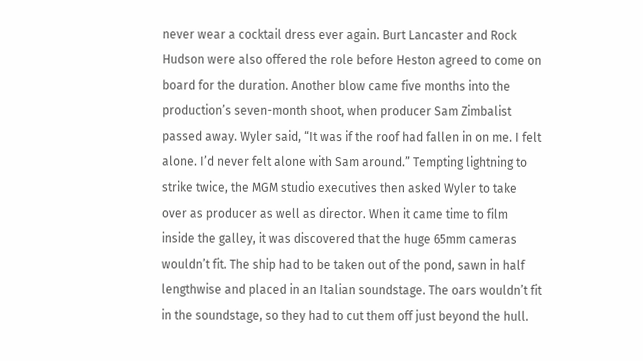never wear a cocktail dress ever again. Burt Lancaster and Rock Hudson were also offered the role before Heston agreed to come on board for the duration. Another blow came five months into the production’s seven-month shoot, when producer Sam Zimbalist passed away. Wyler said, “It was if the roof had fallen in on me. I felt alone. I’d never felt alone with Sam around.” Tempting lightning to strike twice, the MGM studio executives then asked Wyler to take over as producer as well as director. When it came time to film inside the galley, it was discovered that the huge 65mm cameras wouldn’t fit. The ship had to be taken out of the pond, sawn in half lengthwise and placed in an Italian soundstage. The oars wouldn’t fit in the soundstage, so they had to cut them off just beyond the hull.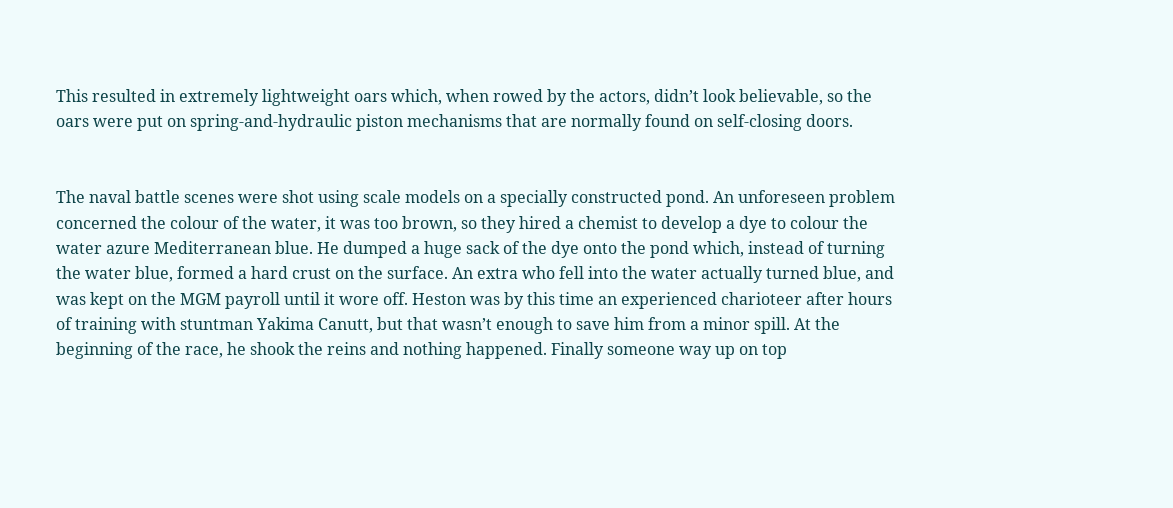This resulted in extremely lightweight oars which, when rowed by the actors, didn’t look believable, so the oars were put on spring-and-hydraulic piston mechanisms that are normally found on self-closing doors.


The naval battle scenes were shot using scale models on a specially constructed pond. An unforeseen problem concerned the colour of the water, it was too brown, so they hired a chemist to develop a dye to colour the water azure Mediterranean blue. He dumped a huge sack of the dye onto the pond which, instead of turning the water blue, formed a hard crust on the surface. An extra who fell into the water actually turned blue, and was kept on the MGM payroll until it wore off. Heston was by this time an experienced charioteer after hours of training with stuntman Yakima Canutt, but that wasn’t enough to save him from a minor spill. At the beginning of the race, he shook the reins and nothing happened. Finally someone way up on top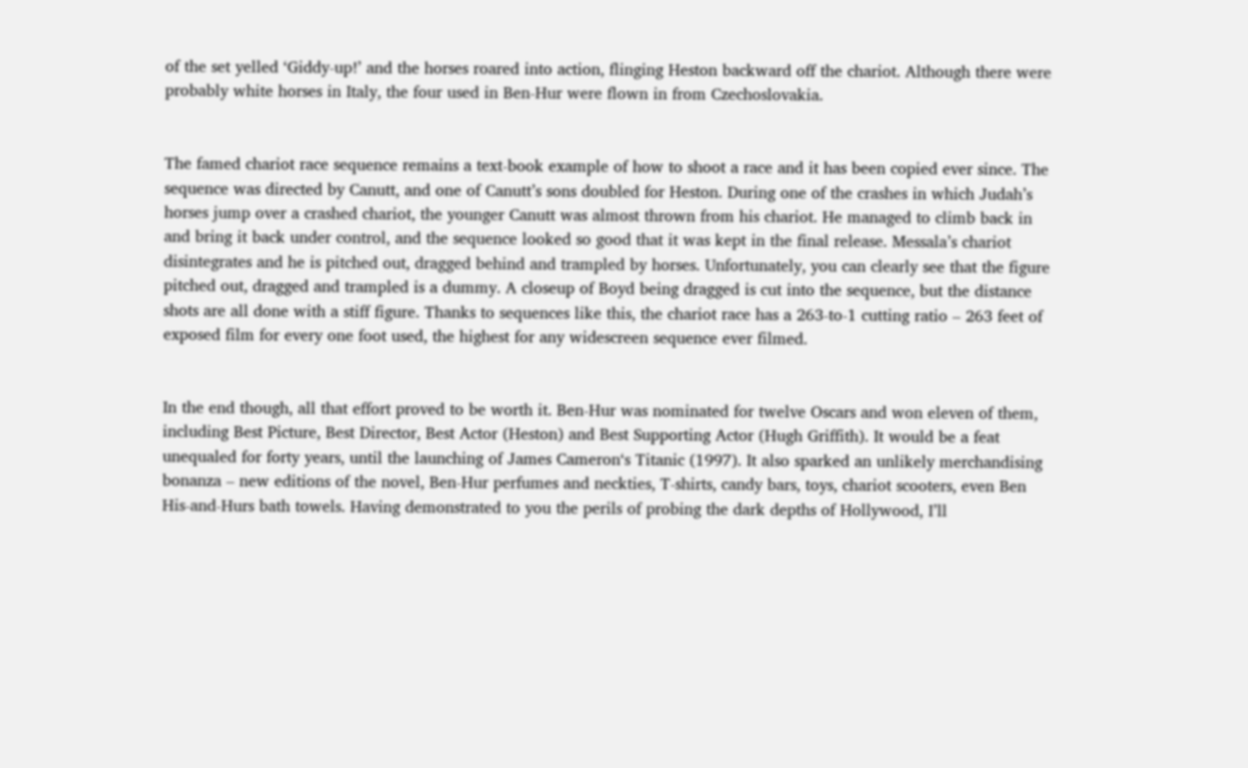of the set yelled ‘Giddy-up!’ and the horses roared into action, flinging Heston backward off the chariot. Although there were probably white horses in Italy, the four used in Ben-Hur were flown in from Czechoslovakia.


The famed chariot race sequence remains a text-book example of how to shoot a race and it has been copied ever since. The sequence was directed by Canutt, and one of Canutt’s sons doubled for Heston. During one of the crashes in which Judah’s horses jump over a crashed chariot, the younger Canutt was almost thrown from his chariot. He managed to climb back in and bring it back under control, and the sequence looked so good that it was kept in the final release. Messala’s chariot disintegrates and he is pitched out, dragged behind and trampled by horses. Unfortunately, you can clearly see that the figure pitched out, dragged and trampled is a dummy. A closeup of Boyd being dragged is cut into the sequence, but the distance shots are all done with a stiff figure. Thanks to sequences like this, the chariot race has a 263-to-1 cutting ratio – 263 feet of exposed film for every one foot used, the highest for any widescreen sequence ever filmed.


In the end though, all that effort proved to be worth it. Ben-Hur was nominated for twelve Oscars and won eleven of them, including Best Picture, Best Director, Best Actor (Heston) and Best Supporting Actor (Hugh Griffith). It would be a feat unequaled for forty years, until the launching of James Cameron‘s Titanic (1997). It also sparked an unlikely merchandising bonanza – new editions of the novel, Ben-Hur perfumes and neckties, T-shirts, candy bars, toys, chariot scooters, even Ben His-and-Hurs bath towels. Having demonstrated to you the perils of probing the dark depths of Hollywood, I’ll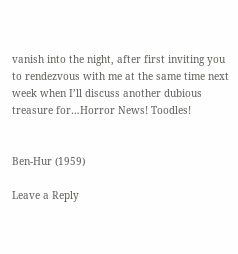vanish into the night, after first inviting you to rendezvous with me at the same time next week when I’ll discuss another dubious treasure for…Horror News! Toodles!


Ben-Hur (1959)

Leave a Reply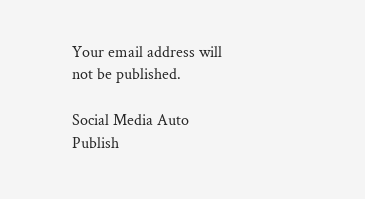Your email address will not be published.

Social Media Auto Publish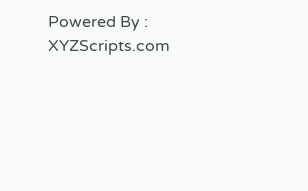Powered By : XYZScripts.com